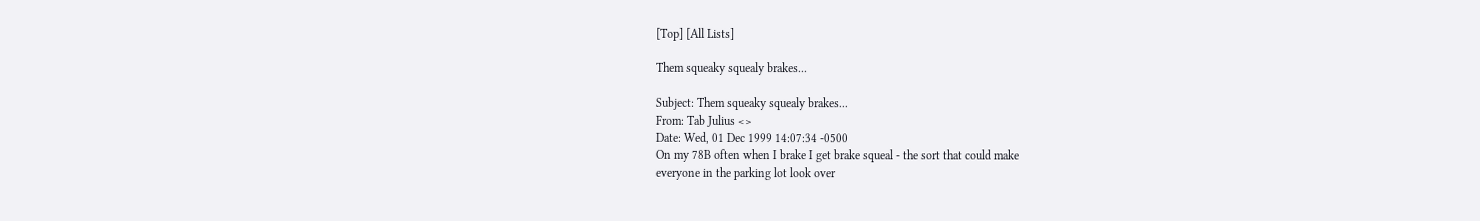[Top] [All Lists]

Them squeaky squealy brakes...

Subject: Them squeaky squealy brakes...
From: Tab Julius <>
Date: Wed, 01 Dec 1999 14:07:34 -0500
On my 78B often when I brake I get brake squeal - the sort that could make
everyone in the parking lot look over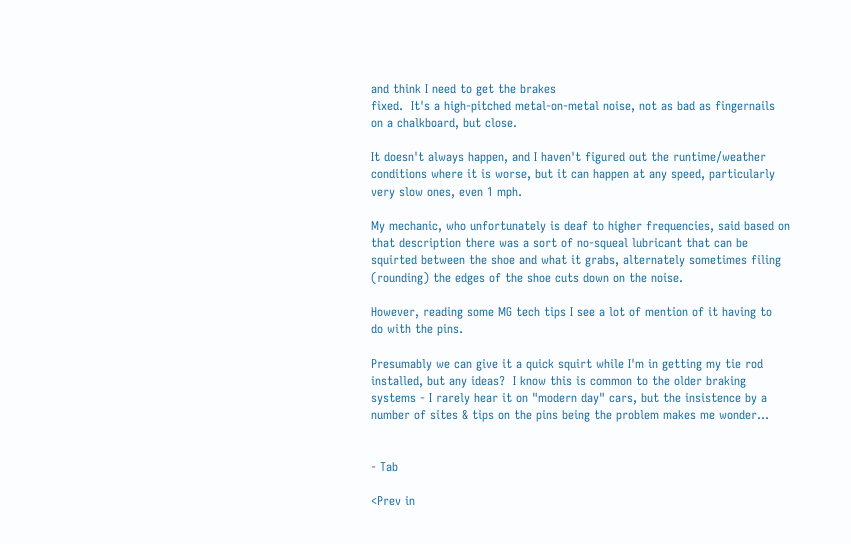and think I need to get the brakes
fixed.  It's a high-pitched metal-on-metal noise, not as bad as fingernails
on a chalkboard, but close.

It doesn't always happen, and I haven't figured out the runtime/weather
conditions where it is worse, but it can happen at any speed, particularly
very slow ones, even 1 mph.

My mechanic, who unfortunately is deaf to higher frequencies, said based on
that description there was a sort of no-squeal lubricant that can be
squirted between the shoe and what it grabs, alternately sometimes filing
(rounding) the edges of the shoe cuts down on the noise.

However, reading some MG tech tips I see a lot of mention of it having to
do with the pins.

Presumably we can give it a quick squirt while I'm in getting my tie rod
installed, but any ideas?  I know this is common to the older braking
systems - I rarely hear it on "modern day" cars, but the insistence by a
number of sites & tips on the pins being the problem makes me wonder...


- Tab

<Prev in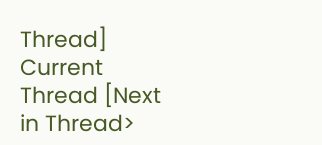Thread] Current Thread [Next in Thread>